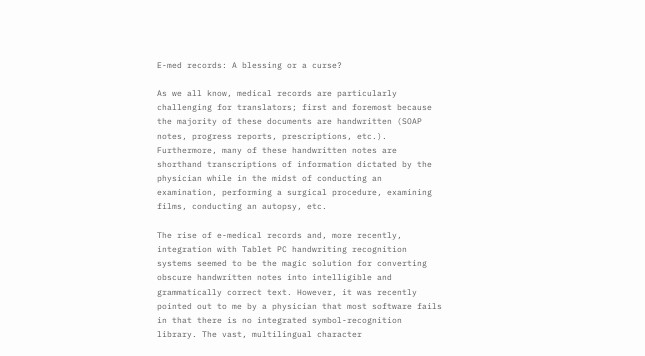E-med records: A blessing or a curse?

As we all know, medical records are particularly challenging for translators; first and foremost because the majority of these documents are handwritten (SOAP notes, progress reports, prescriptions, etc.). Furthermore, many of these handwritten notes are shorthand transcriptions of information dictated by the physician while in the midst of conducting an examination, performing a surgical procedure, examining films, conducting an autopsy, etc.

The rise of e-medical records and, more recently, integration with Tablet PC handwriting recognition systems seemed to be the magic solution for converting obscure handwritten notes into intelligible and grammatically correct text. However, it was recently pointed out to me by a physician that most software fails in that there is no integrated symbol-recognition library. The vast, multilingual character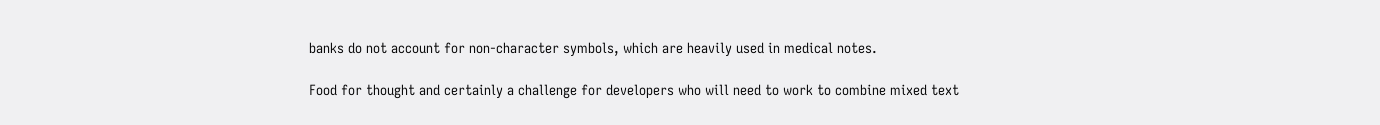banks do not account for non-character symbols, which are heavily used in medical notes.

Food for thought and certainly a challenge for developers who will need to work to combine mixed text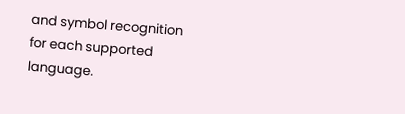and symbol recognition for each supported language.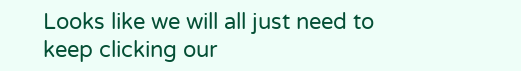Looks like we will all just need to keep clicking our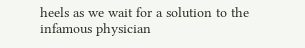heels as we wait for a solution to the infamous physician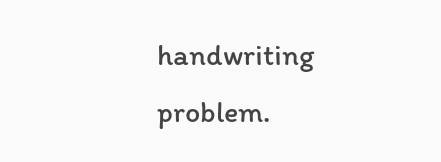handwriting problem.